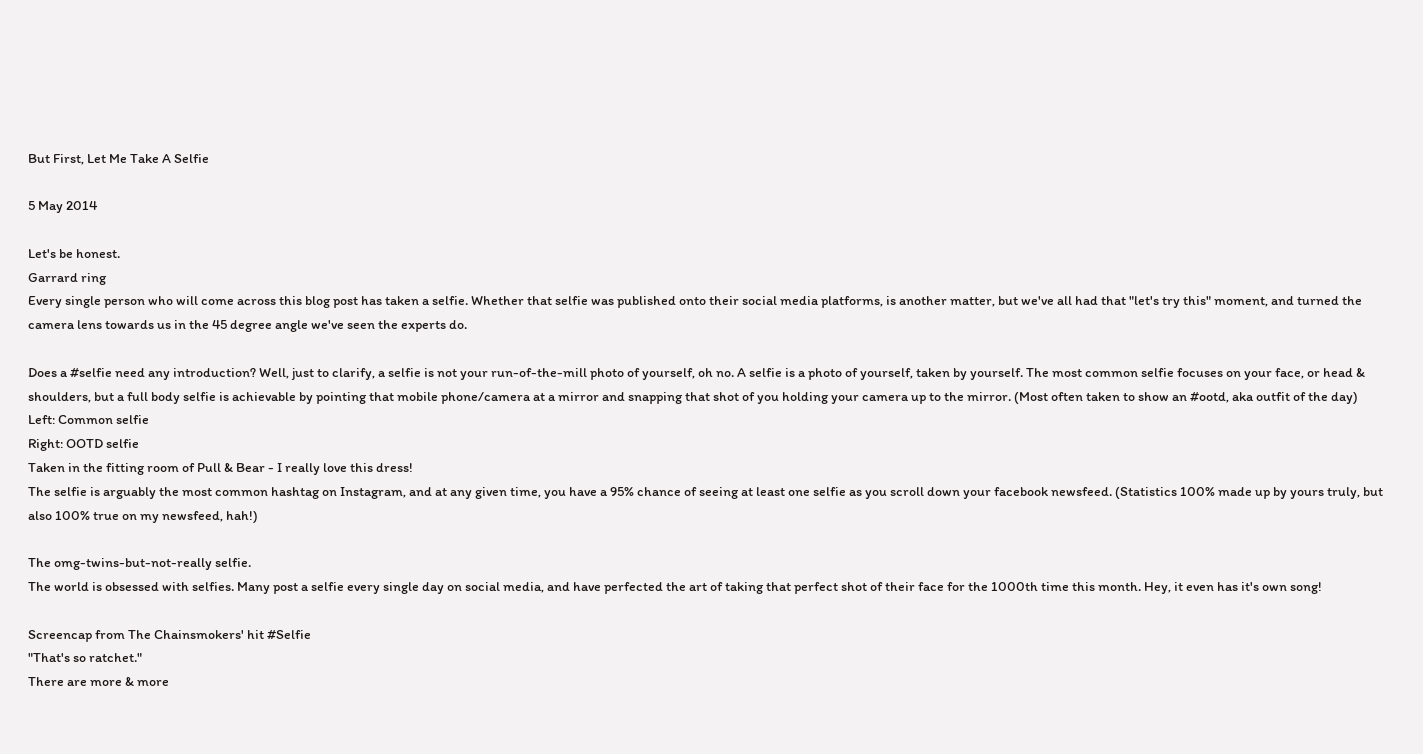But First, Let Me Take A Selfie

5 May 2014

Let's be honest.
Garrard ring
Every single person who will come across this blog post has taken a selfie. Whether that selfie was published onto their social media platforms, is another matter, but we've all had that "let's try this" moment, and turned the camera lens towards us in the 45 degree angle we've seen the experts do.

Does a #selfie need any introduction? Well, just to clarify, a selfie is not your run-of-the-mill photo of yourself, oh no. A selfie is a photo of yourself, taken by yourself. The most common selfie focuses on your face, or head & shoulders, but a full body selfie is achievable by pointing that mobile phone/camera at a mirror and snapping that shot of you holding your camera up to the mirror. (Most often taken to show an #ootd, aka outfit of the day)
Left: Common selfie
Right: OOTD selfie
Taken in the fitting room of Pull & Bear - I really love this dress!
The selfie is arguably the most common hashtag on Instagram, and at any given time, you have a 95% chance of seeing at least one selfie as you scroll down your facebook newsfeed. (Statistics 100% made up by yours truly, but also 100% true on my newsfeed, hah!)

The omg-twins-but-not-really selfie.
The world is obsessed with selfies. Many post a selfie every single day on social media, and have perfected the art of taking that perfect shot of their face for the 1000th time this month. Hey, it even has it's own song!

Screencap from The Chainsmokers' hit #Selfie
"That's so ratchet."
There are more & more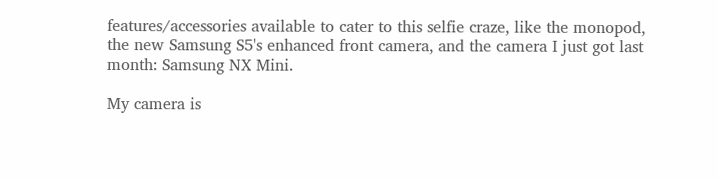features/accessories available to cater to this selfie craze, like the monopod, the new Samsung S5's enhanced front camera, and the camera I just got last month: Samsung NX Mini.

My camera is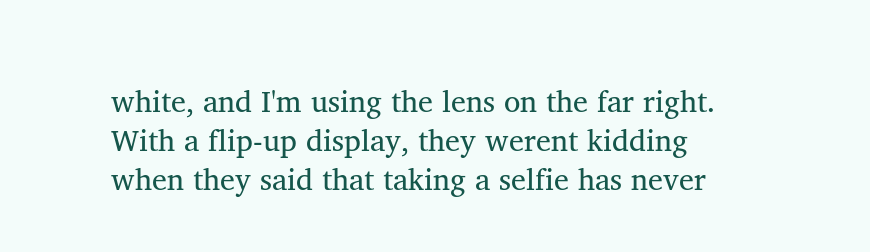white, and I'm using the lens on the far right.
With a flip-up display, they werent kidding when they said that taking a selfie has never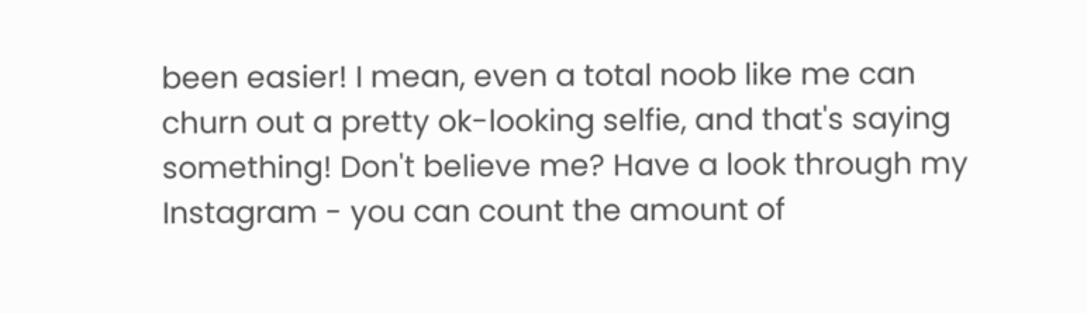been easier! I mean, even a total noob like me can churn out a pretty ok-looking selfie, and that's saying something! Don't believe me? Have a look through my Instagram - you can count the amount of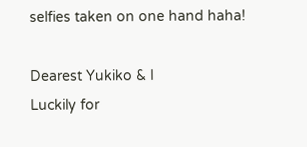selfies taken on one hand haha!

Dearest Yukiko & I
Luckily for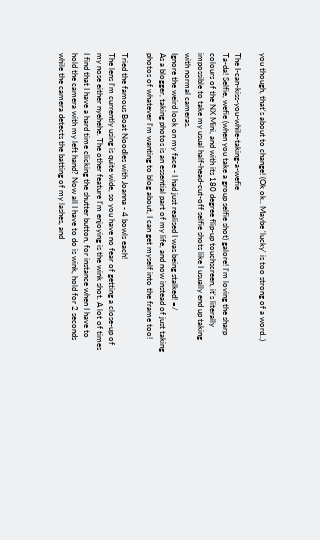you though, that's about to change! (Ok ok.. Maybe 'lucky' is too strong of a word..)

The I-can-kiss-you-while-taking-a-wefie
Ta-da! Selfie, wefie (when you take a group selfie shot) galore! I'm loving the sharp colours of the NX Mini, and with its 180 degree flip-up touchscreen, it's literally impossible to take my usual half-head-cut-off selfie shots like I usually end up taking with normal cameras.
Ignore the weird look on my face - I had just realised I was being stalked! =/
As a blogger, taking photos is an essential part of my life, and now instead of just taking photos of whatever I'm wanting to blog about, I can get myself into the frame too!

Tried the famous Boat Noodles with Joanna - 4 bowls each!
The lens I'm currently using is quite wide, so you have no fear of getting a close-up of my nose either nyehehe. The other feature I'm enjoying is the wink shot. A lot of times I find that I have a hard time clicking the shutter button, for instance when I have to hold the camera with my left hand? Now all I have to do is wink, hold for 2 seconds while the camera detects the batting of my lashes, and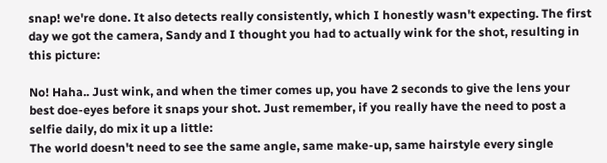snap! we're done. It also detects really consistently, which I honestly wasn't expecting. The first day we got the camera, Sandy and I thought you had to actually wink for the shot, resulting in this picture:

No! Haha.. Just wink, and when the timer comes up, you have 2 seconds to give the lens your best doe-eyes before it snaps your shot. Just remember, if you really have the need to post a selfie daily, do mix it up a little:
The world doesn't need to see the same angle, same make-up, same hairstyle every single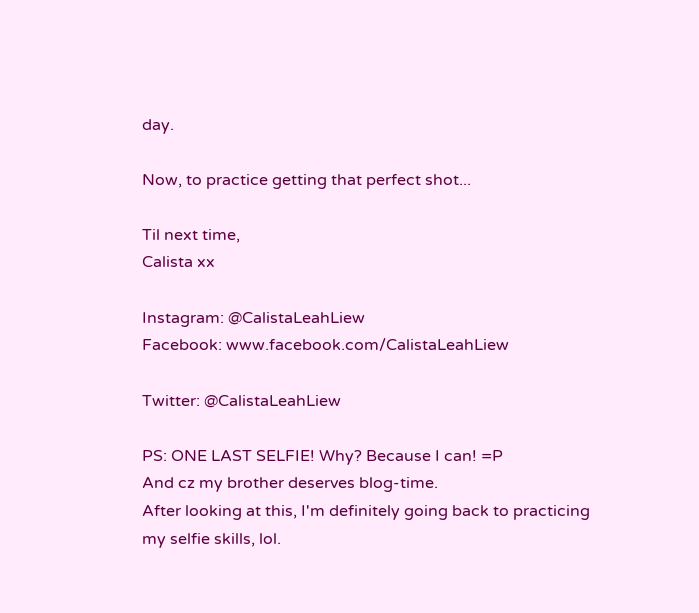day.

Now, to practice getting that perfect shot...

Til next time,
Calista xx

Instagram: @CalistaLeahLiew
Facebook: www.facebook.com/CalistaLeahLiew

Twitter: @CalistaLeahLiew

PS: ONE LAST SELFIE! Why? Because I can! =P
And cz my brother deserves blog-time.
After looking at this, I'm definitely going back to practicing my selfie skills, lol.